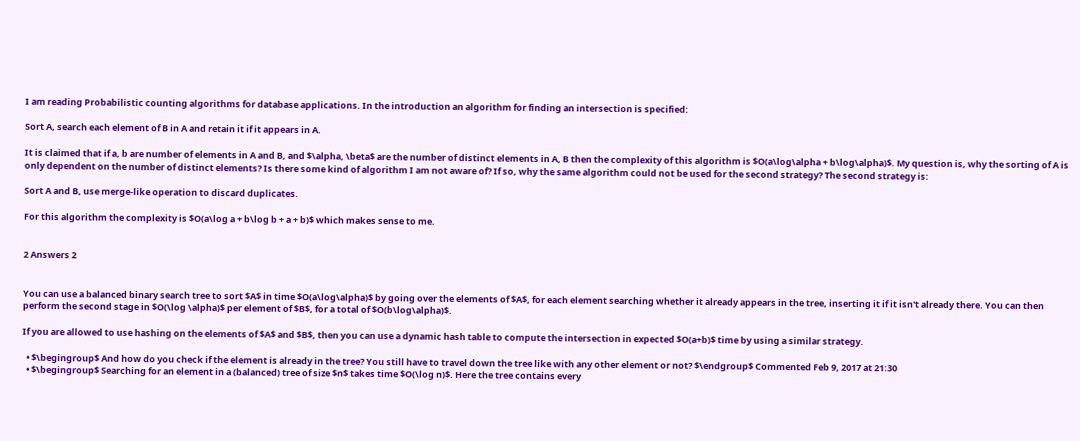I am reading Probabilistic counting algorithms for database applications. In the introduction an algorithm for finding an intersection is specified:

Sort A, search each element of B in A and retain it if it appears in A.

It is claimed that if a, b are number of elements in A and B, and $\alpha, \beta$ are the number of distinct elements in A, B then the complexity of this algorithm is $O(a\log\alpha + b\log\alpha)$. My question is, why the sorting of A is only dependent on the number of distinct elements? Is there some kind of algorithm I am not aware of? If so, why the same algorithm could not be used for the second strategy? The second strategy is:

Sort A and B, use merge-like operation to discard duplicates.

For this algorithm the complexity is $O(a\log a + b\log b + a + b)$ which makes sense to me.


2 Answers 2


You can use a balanced binary search tree to sort $A$ in time $O(a\log\alpha)$ by going over the elements of $A$, for each element searching whether it already appears in the tree, inserting it if it isn't already there. You can then perform the second stage in $O(\log \alpha)$ per element of $B$, for a total of $O(b\log\alpha)$.

If you are allowed to use hashing on the elements of $A$ and $B$, then you can use a dynamic hash table to compute the intersection in expected $O(a+b)$ time by using a similar strategy.

  • $\begingroup$ And how do you check if the element is already in the tree? You still have to travel down the tree like with any other element or not? $\endgroup$ Commented Feb 9, 2017 at 21:30
  • $\begingroup$ Searching for an element in a (balanced) tree of size $n$ takes time $O(\log n)$. Here the tree contains every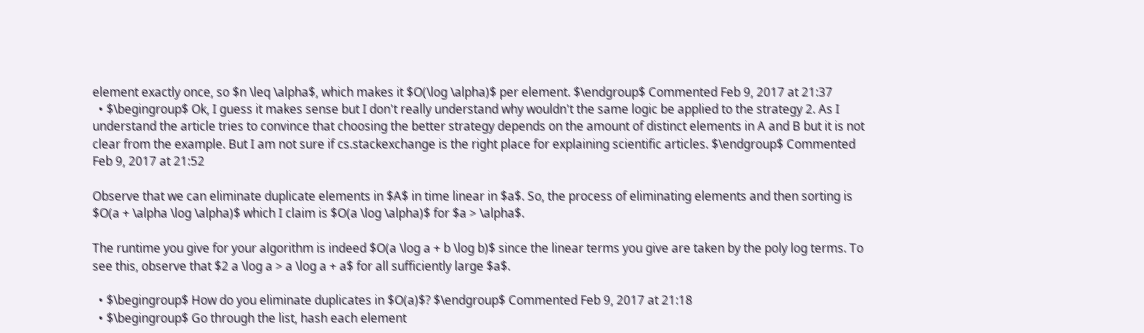element exactly once, so $n \leq \alpha$, which makes it $O(\log \alpha)$ per element. $\endgroup$ Commented Feb 9, 2017 at 21:37
  • $\begingroup$ Ok, I guess it makes sense but I don't really understand why wouldn't the same logic be applied to the strategy 2. As I understand the article tries to convince that choosing the better strategy depends on the amount of distinct elements in A and B but it is not clear from the example. But I am not sure if cs.stackexchange is the right place for explaining scientific articles. $\endgroup$ Commented Feb 9, 2017 at 21:52

Observe that we can eliminate duplicate elements in $A$ in time linear in $a$. So, the process of eliminating elements and then sorting is $O(a + \alpha \log \alpha)$ which I claim is $O(a \log \alpha)$ for $a > \alpha$.

The runtime you give for your algorithm is indeed $O(a \log a + b \log b)$ since the linear terms you give are taken by the poly log terms. To see this, observe that $2 a \log a > a \log a + a$ for all sufficiently large $a$.

  • $\begingroup$ How do you eliminate duplicates in $O(a)$? $\endgroup$ Commented Feb 9, 2017 at 21:18
  • $\begingroup$ Go through the list, hash each element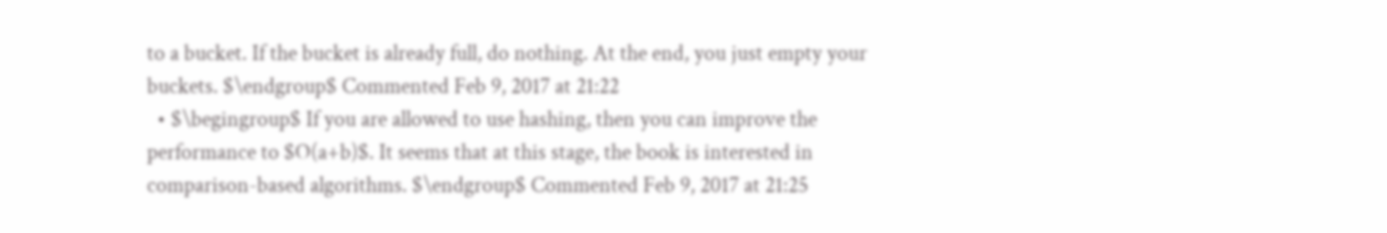to a bucket. If the bucket is already full, do nothing. At the end, you just empty your buckets. $\endgroup$ Commented Feb 9, 2017 at 21:22
  • $\begingroup$ If you are allowed to use hashing, then you can improve the performance to $O(a+b)$. It seems that at this stage, the book is interested in comparison-based algorithms. $\endgroup$ Commented Feb 9, 2017 at 21:25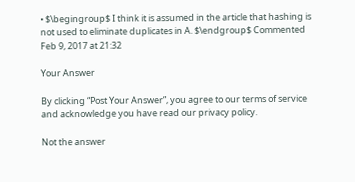• $\begingroup$ I think it is assumed in the article that hashing is not used to eliminate duplicates in A. $\endgroup$ Commented Feb 9, 2017 at 21:32

Your Answer

By clicking “Post Your Answer”, you agree to our terms of service and acknowledge you have read our privacy policy.

Not the answer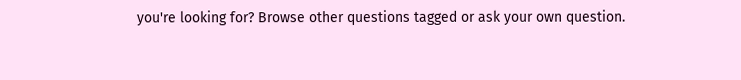you're looking for? Browse other questions tagged or ask your own question.